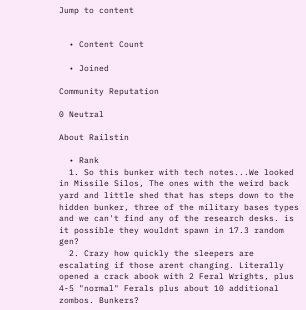Jump to content


  • Content Count

  • Joined

Community Reputation

0 Neutral

About Railstin

  • Rank
  1. So this bunker with tech notes...We looked in Missile Silos, The ones with the weird back yard and little shed that has steps down to the hidden bunker, three of the military bases types and we can't find any of the research desks. is it possible they wouldnt spawn in 17.3 random gen?
  2. Crazy how quickly the sleepers are escalating if those arent changing. Literally opened a crack abook with 2 Feral Wrights, plus 4-5 "normal" Ferals plus about 10 additional zombos. Bunkers?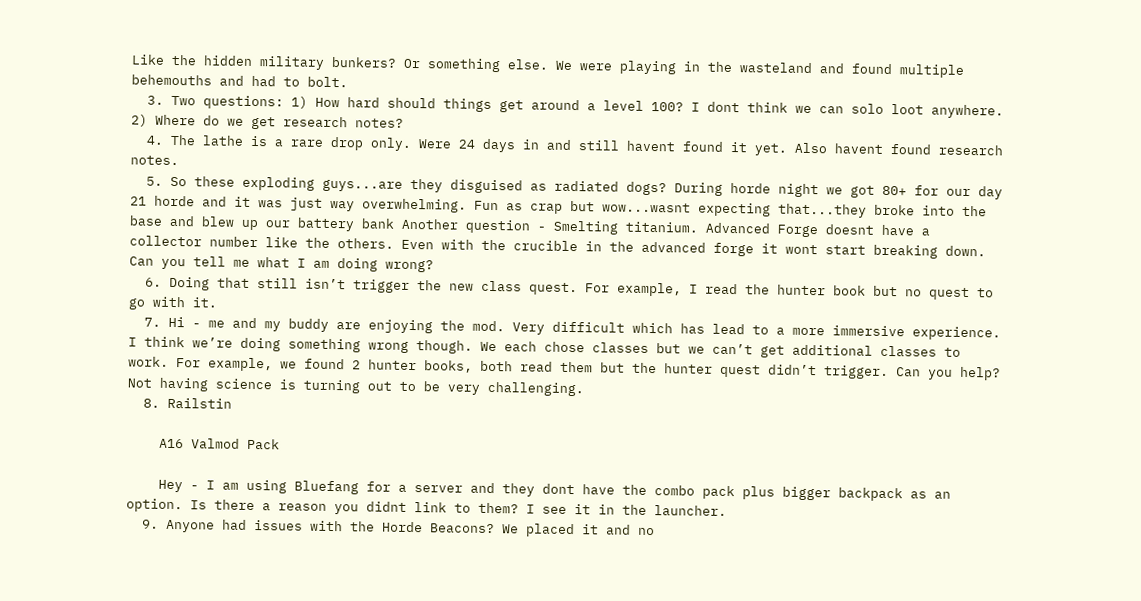Like the hidden military bunkers? Or something else. We were playing in the wasteland and found multiple behemouths and had to bolt.
  3. Two questions: 1) How hard should things get around a level 100? I dont think we can solo loot anywhere. 2) Where do we get research notes?
  4. The lathe is a rare drop only. Were 24 days in and still havent found it yet. Also havent found research notes.
  5. So these exploding guys...are they disguised as radiated dogs? During horde night we got 80+ for our day 21 horde and it was just way overwhelming. Fun as crap but wow...wasnt expecting that...they broke into the base and blew up our battery bank Another question - Smelting titanium. Advanced Forge doesnt have a collector number like the others. Even with the crucible in the advanced forge it wont start breaking down. Can you tell me what I am doing wrong?
  6. Doing that still isn’t trigger the new class quest. For example, I read the hunter book but no quest to go with it.
  7. Hi - me and my buddy are enjoying the mod. Very difficult which has lead to a more immersive experience. I think we’re doing something wrong though. We each chose classes but we can’t get additional classes to work. For example, we found 2 hunter books, both read them but the hunter quest didn’t trigger. Can you help? Not having science is turning out to be very challenging.
  8. Railstin

    A16 Valmod Pack

    Hey - I am using Bluefang for a server and they dont have the combo pack plus bigger backpack as an option. Is there a reason you didnt link to them? I see it in the launcher.
  9. Anyone had issues with the Horde Beacons? We placed it and no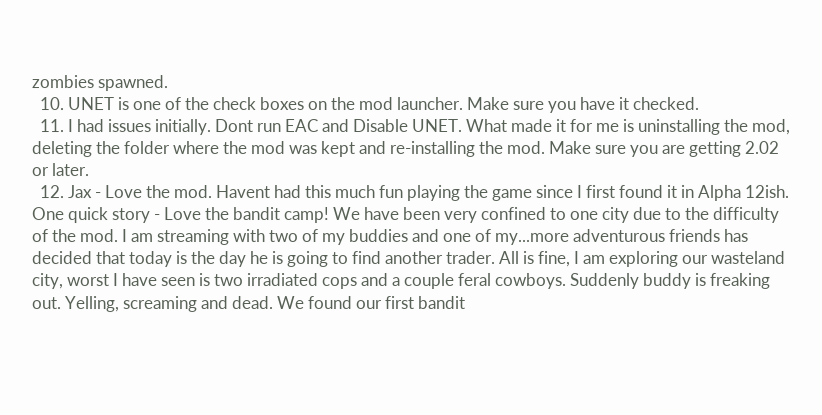zombies spawned.
  10. UNET is one of the check boxes on the mod launcher. Make sure you have it checked.
  11. I had issues initially. Dont run EAC and Disable UNET. What made it for me is uninstalling the mod, deleting the folder where the mod was kept and re-installing the mod. Make sure you are getting 2.02 or later.
  12. Jax - Love the mod. Havent had this much fun playing the game since I first found it in Alpha 12ish. One quick story - Love the bandit camp! We have been very confined to one city due to the difficulty of the mod. I am streaming with two of my buddies and one of my...more adventurous friends has decided that today is the day he is going to find another trader. All is fine, I am exploring our wasteland city, worst I have seen is two irradiated cops and a couple feral cowboys. Suddenly buddy is freaking out. Yelling, screaming and dead. We found our first bandit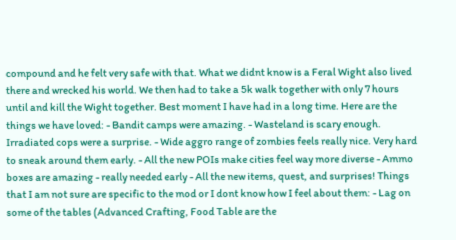compound and he felt very safe with that. What we didnt know is a Feral Wight also lived there and wrecked his world. We then had to take a 5k walk together with only 7 hours until and kill the Wight together. Best moment I have had in a long time. Here are the things we have loved: - Bandit camps were amazing. - Wasteland is scary enough. Irradiated cops were a surprise. - Wide aggro range of zombies feels really nice. Very hard to sneak around them early. - All the new POIs make cities feel way more diverse - Ammo boxes are amazing - really needed early - All the new items, quest, and surprises! Things that I am not sure are specific to the mod or I dont know how I feel about them: - Lag on some of the tables (Advanced Crafting, Food Table are the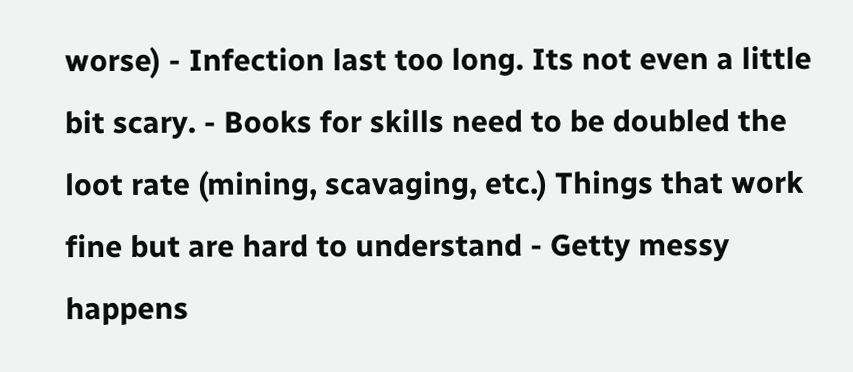worse) - Infection last too long. Its not even a little bit scary. - Books for skills need to be doubled the loot rate (mining, scavaging, etc.) Things that work fine but are hard to understand - Getty messy happens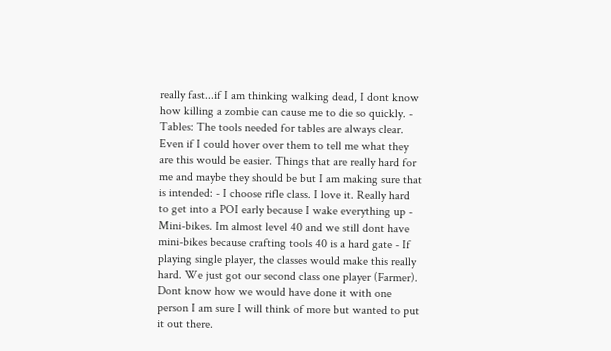really fast...if I am thinking walking dead, I dont know how killing a zombie can cause me to die so quickly. - Tables: The tools needed for tables are always clear. Even if I could hover over them to tell me what they are this would be easier. Things that are really hard for me and maybe they should be but I am making sure that is intended: - I choose rifle class. I love it. Really hard to get into a POI early because I wake everything up - Mini-bikes. Im almost level 40 and we still dont have mini-bikes because crafting tools 40 is a hard gate - If playing single player, the classes would make this really hard. We just got our second class one player (Farmer). Dont know how we would have done it with one person I am sure I will think of more but wanted to put it out there.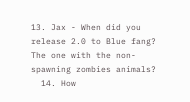13. Jax - When did you release 2.0 to Blue fang? The one with the non-spawning zombies animals?
  14. How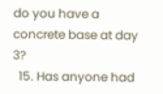do you have a concrete base at day 3?
  15. Has anyone had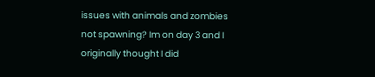issues with animals and zombies not spawning? Im on day 3 and I originally thought I did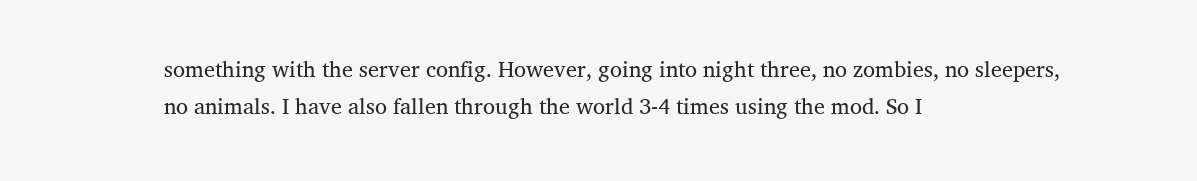something with the server config. However, going into night three, no zombies, no sleepers, no animals. I have also fallen through the world 3-4 times using the mod. So I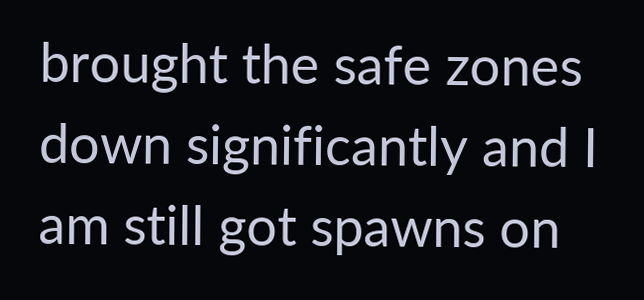brought the safe zones down significantly and I am still got spawns on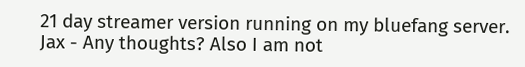21 day streamer version running on my bluefang server. Jax - Any thoughts? Also I am not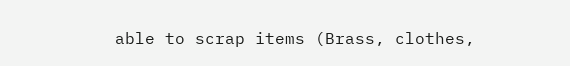able to scrap items (Brass, clothes,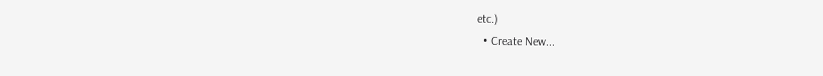etc.)
  • Create New...